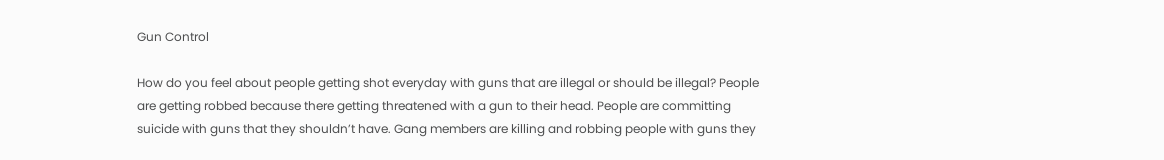Gun Control

How do you feel about people getting shot everyday with guns that are illegal or should be illegal? People are getting robbed because there getting threatened with a gun to their head. People are committing suicide with guns that they shouldn’t have. Gang members are killing and robbing people with guns they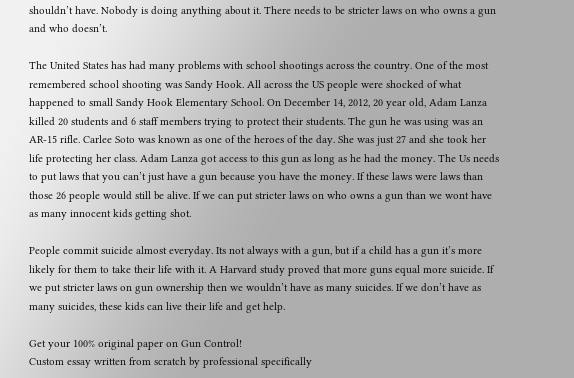shouldn’t have. Nobody is doing anything about it. There needs to be stricter laws on who owns a gun and who doesn’t.

The United States has had many problems with school shootings across the country. One of the most remembered school shooting was Sandy Hook. All across the US people were shocked of what happened to small Sandy Hook Elementary School. On December 14, 2012, 20 year old, Adam Lanza killed 20 students and 6 staff members trying to protect their students. The gun he was using was an AR-15 rifle. Carlee Soto was known as one of the heroes of the day. She was just 27 and she took her life protecting her class. Adam Lanza got access to this gun as long as he had the money. The Us needs to put laws that you can’t just have a gun because you have the money. If these laws were laws than those 26 people would still be alive. If we can put stricter laws on who owns a gun than we wont have as many innocent kids getting shot.

People commit suicide almost everyday. Its not always with a gun, but if a child has a gun it’s more likely for them to take their life with it. A Harvard study proved that more guns equal more suicide. If we put stricter laws on gun ownership then we wouldn’t have as many suicides. If we don’t have as many suicides, these kids can live their life and get help.

Get your 100% original paper on Gun Control!
Custom essay written from scratch by professional specifically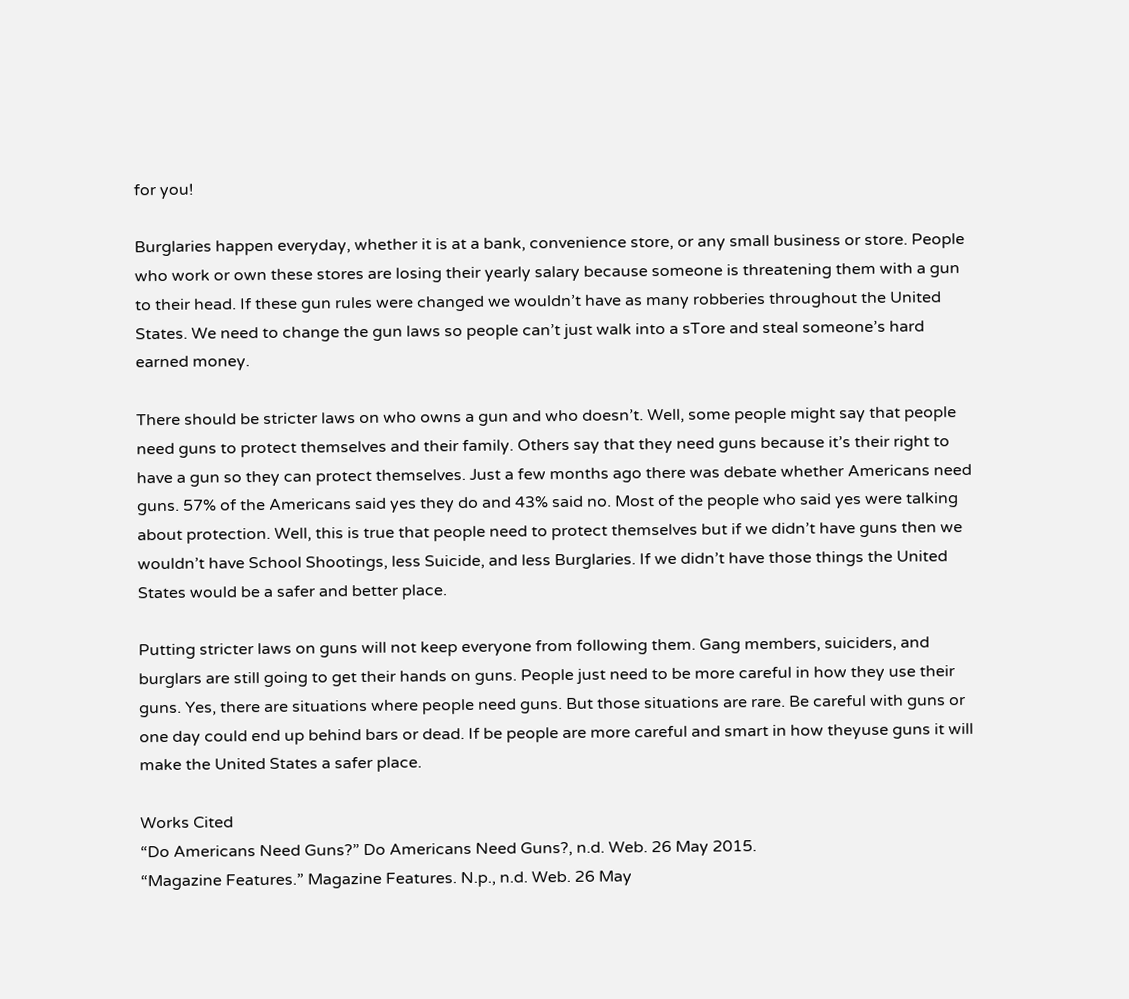for you!

Burglaries happen everyday, whether it is at a bank, convenience store, or any small business or store. People who work or own these stores are losing their yearly salary because someone is threatening them with a gun to their head. If these gun rules were changed we wouldn’t have as many robberies throughout the United States. We need to change the gun laws so people can’t just walk into a sTore and steal someone’s hard earned money.

There should be stricter laws on who owns a gun and who doesn’t. Well, some people might say that people need guns to protect themselves and their family. Others say that they need guns because it’s their right to have a gun so they can protect themselves. Just a few months ago there was debate whether Americans need guns. 57% of the Americans said yes they do and 43% said no. Most of the people who said yes were talking about protection. Well, this is true that people need to protect themselves but if we didn’t have guns then we wouldn’t have School Shootings, less Suicide, and less Burglaries. If we didn’t have those things the United States would be a safer and better place.

Putting stricter laws on guns will not keep everyone from following them. Gang members, suiciders, and burglars are still going to get their hands on guns. People just need to be more careful in how they use their guns. Yes, there are situations where people need guns. But those situations are rare. Be careful with guns or one day could end up behind bars or dead. If be people are more careful and smart in how theyuse guns it will make the United States a safer place.

Works Cited
“Do Americans Need Guns?” Do Americans Need Guns?, n.d. Web. 26 May 2015.
“Magazine Features.” Magazine Features. N.p., n.d. Web. 26 May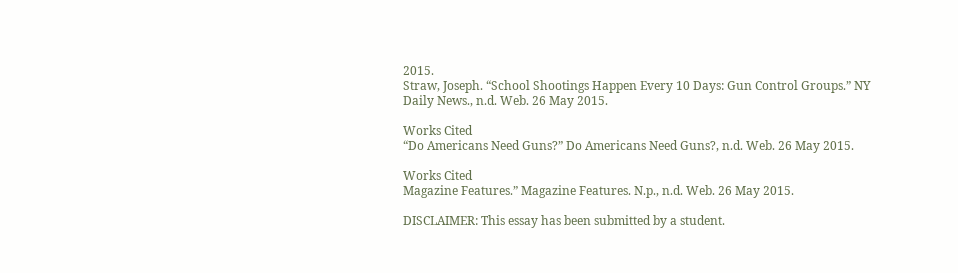2015.
Straw, Joseph. “School Shootings Happen Every 10 Days: Gun Control Groups.” NY Daily News., n.d. Web. 26 May 2015.

Works Cited
“Do Americans Need Guns?” Do Americans Need Guns?, n.d. Web. 26 May 2015.

Works Cited
Magazine Features.” Magazine Features. N.p., n.d. Web. 26 May 2015.

DISCLAIMER: This essay has been submitted by a student.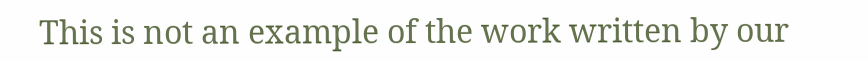This is not an example of the work written by our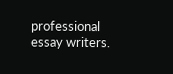professional essay writers.